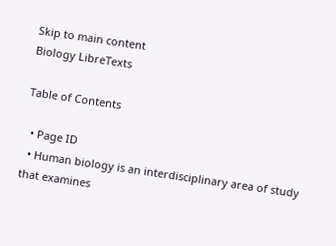Skip to main content
Biology LibreTexts

Table of Contents

  • Page ID
  • Human biology is an interdisciplinary area of study that examines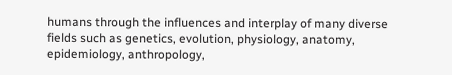humans through the influences and interplay of many diverse fields such as genetics, evolution, physiology, anatomy, epidemiology, anthropology,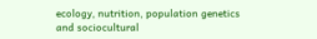ecology, nutrition, population genetics and sociocultural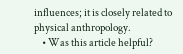influences; it is closely related to physical anthropology.
    • Was this article helpful?